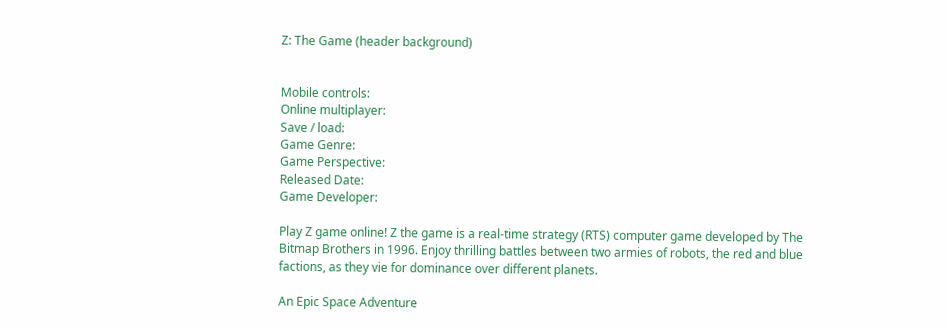Z: The Game (header background)


Mobile controls:
Online multiplayer:
Save / load:
Game Genre:
Game Perspective:
Released Date:
Game Developer:

Play Z game online! Z the game is a real-time strategy (RTS) computer game developed by The Bitmap Brothers in 1996. Enjoy thrilling battles between two armies of robots, the red and blue factions, as they vie for dominance over different planets.

An Epic Space Adventure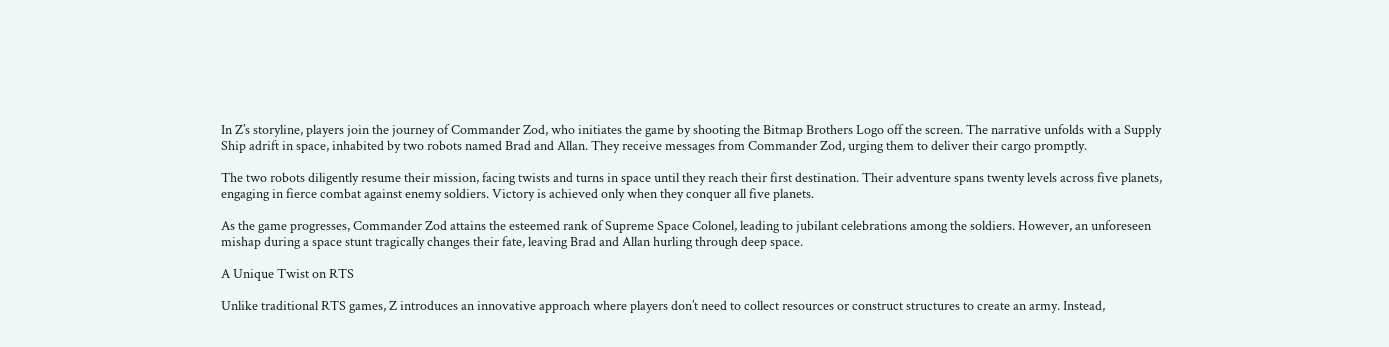In Z’s storyline, players join the journey of Commander Zod, who initiates the game by shooting the Bitmap Brothers Logo off the screen. The narrative unfolds with a Supply Ship adrift in space, inhabited by two robots named Brad and Allan. They receive messages from Commander Zod, urging them to deliver their cargo promptly.

The two robots diligently resume their mission, facing twists and turns in space until they reach their first destination. Their adventure spans twenty levels across five planets, engaging in fierce combat against enemy soldiers. Victory is achieved only when they conquer all five planets.

As the game progresses, Commander Zod attains the esteemed rank of Supreme Space Colonel, leading to jubilant celebrations among the soldiers. However, an unforeseen mishap during a space stunt tragically changes their fate, leaving Brad and Allan hurling through deep space.

A Unique Twist on RTS

Unlike traditional RTS games, Z introduces an innovative approach where players don’t need to collect resources or construct structures to create an army. Instead,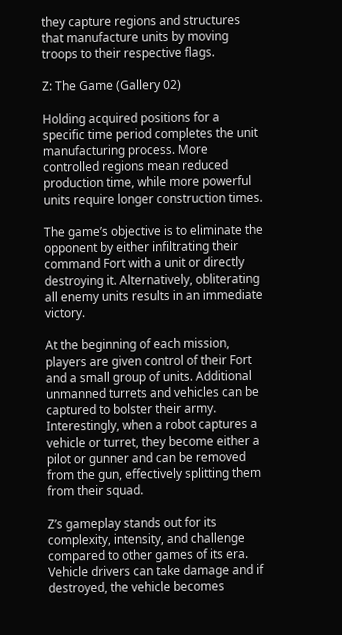they capture regions and structures that manufacture units by moving troops to their respective flags.

Z: The Game (Gallery 02)

Holding acquired positions for a specific time period completes the unit manufacturing process. More controlled regions mean reduced production time, while more powerful units require longer construction times.

The game’s objective is to eliminate the opponent by either infiltrating their command Fort with a unit or directly destroying it. Alternatively, obliterating all enemy units results in an immediate victory.

At the beginning of each mission, players are given control of their Fort and a small group of units. Additional unmanned turrets and vehicles can be captured to bolster their army. Interestingly, when a robot captures a vehicle or turret, they become either a pilot or gunner and can be removed from the gun, effectively splitting them from their squad.

Z’s gameplay stands out for its complexity, intensity, and challenge compared to other games of its era. Vehicle drivers can take damage and if destroyed, the vehicle becomes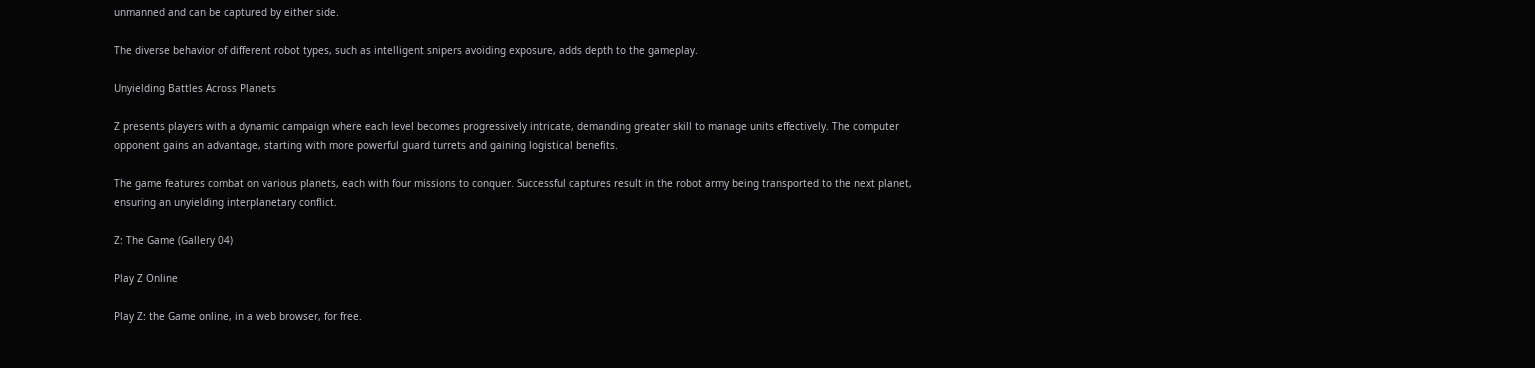unmanned and can be captured by either side.

The diverse behavior of different robot types, such as intelligent snipers avoiding exposure, adds depth to the gameplay.

Unyielding Battles Across Planets

Z presents players with a dynamic campaign where each level becomes progressively intricate, demanding greater skill to manage units effectively. The computer opponent gains an advantage, starting with more powerful guard turrets and gaining logistical benefits.

The game features combat on various planets, each with four missions to conquer. Successful captures result in the robot army being transported to the next planet, ensuring an unyielding interplanetary conflict.

Z: The Game (Gallery 04)

Play Z Online

Play Z: the Game online, in a web browser, for free.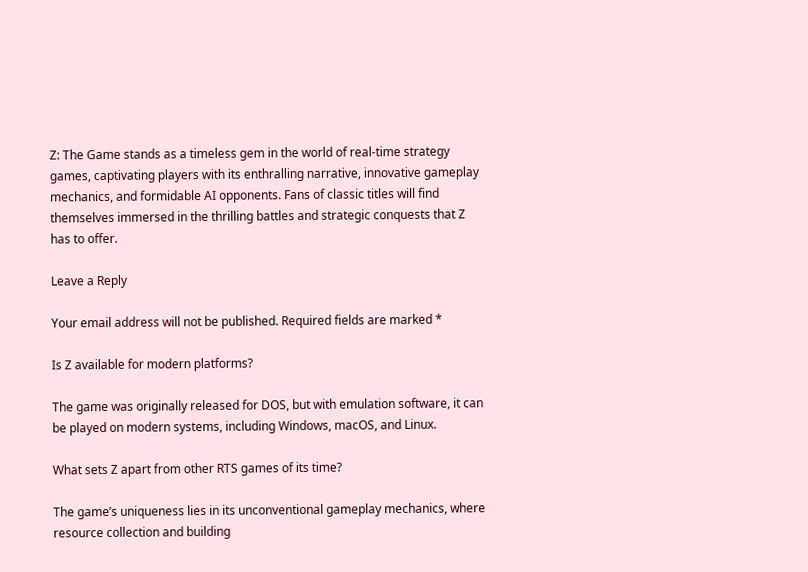Z: The Game stands as a timeless gem in the world of real-time strategy games, captivating players with its enthralling narrative, innovative gameplay mechanics, and formidable AI opponents. Fans of classic titles will find themselves immersed in the thrilling battles and strategic conquests that Z has to offer.

Leave a Reply

Your email address will not be published. Required fields are marked *

Is Z available for modern platforms?

The game was originally released for DOS, but with emulation software, it can be played on modern systems, including Windows, macOS, and Linux.

What sets Z apart from other RTS games of its time?

The game’s uniqueness lies in its unconventional gameplay mechanics, where resource collection and building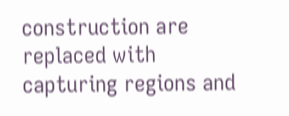construction are replaced with capturing regions and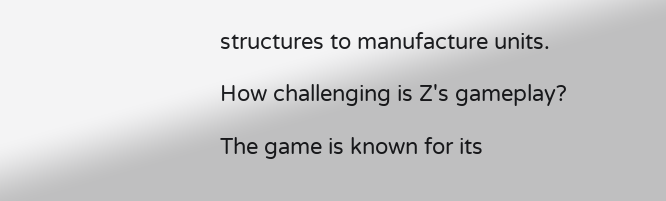structures to manufacture units.

How challenging is Z's gameplay?

The game is known for its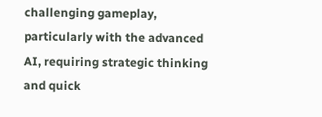challenging gameplay, particularly with the advanced AI, requiring strategic thinking and quick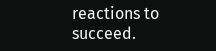reactions to succeed.